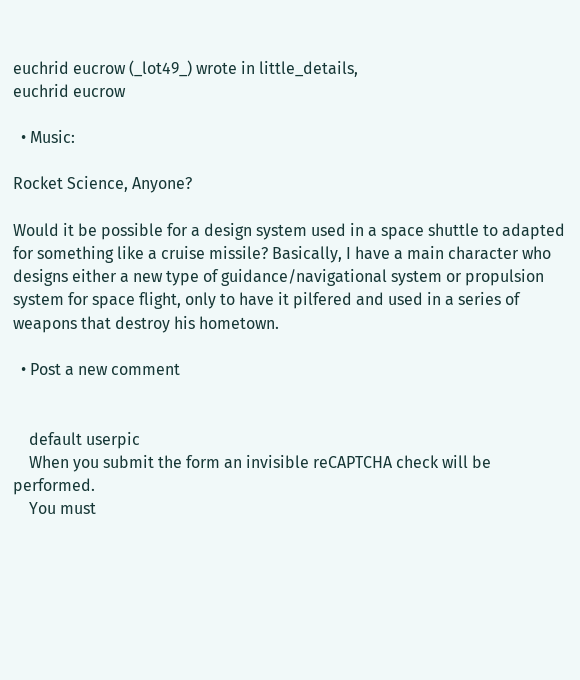euchrid eucrow (_lot49_) wrote in little_details,
euchrid eucrow

  • Music:

Rocket Science, Anyone?

Would it be possible for a design system used in a space shuttle to adapted for something like a cruise missile? Basically, I have a main character who designs either a new type of guidance/navigational system or propulsion system for space flight, only to have it pilfered and used in a series of weapons that destroy his hometown.

  • Post a new comment


    default userpic
    When you submit the form an invisible reCAPTCHA check will be performed.
    You must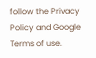follow the Privacy Policy and Google Terms of use.